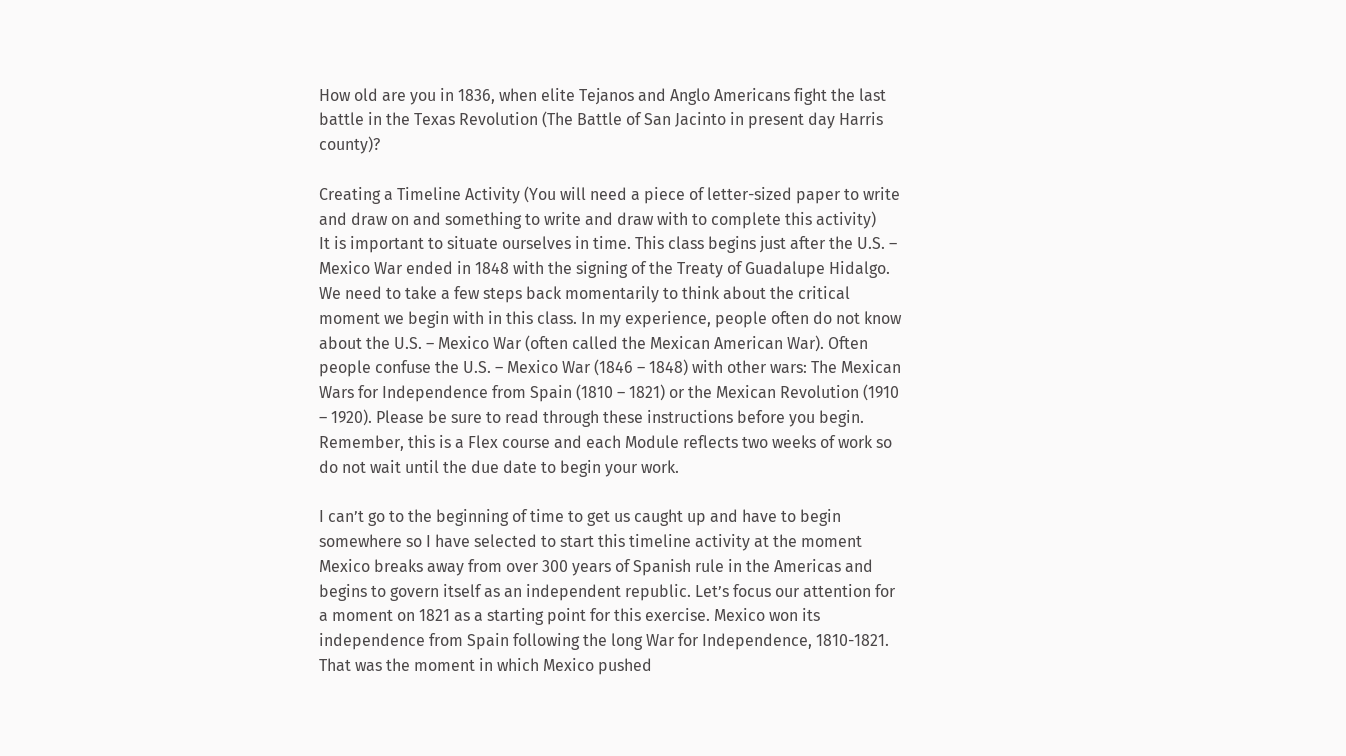How old are you in 1836, when elite Tejanos and Anglo Americans fight the last battle in the Texas Revolution (The Battle of San Jacinto in present day Harris county)?

Creating a Timeline Activity (You will need a piece of letter-sized paper to write and draw on and something to write and draw with to complete this activity)
It is important to situate ourselves in time. This class begins just after the U.S. – Mexico War ended in 1848 with the signing of the Treaty of Guadalupe Hidalgo. We need to take a few steps back momentarily to think about the critical moment we begin with in this class. In my experience, people often do not know about the U.S. – Mexico War (often called the Mexican American War). Often people confuse the U.S. – Mexico War (1846 – 1848) with other wars: The Mexican Wars for Independence from Spain (1810 – 1821) or the Mexican Revolution (1910 – 1920). Please be sure to read through these instructions before you begin. Remember, this is a Flex course and each Module reflects two weeks of work so do not wait until the due date to begin your work.

I can’t go to the beginning of time to get us caught up and have to begin somewhere so I have selected to start this timeline activity at the moment Mexico breaks away from over 300 years of Spanish rule in the Americas and begins to govern itself as an independent republic. Let’s focus our attention for a moment on 1821 as a starting point for this exercise. Mexico won its independence from Spain following the long War for Independence, 1810-1821. That was the moment in which Mexico pushed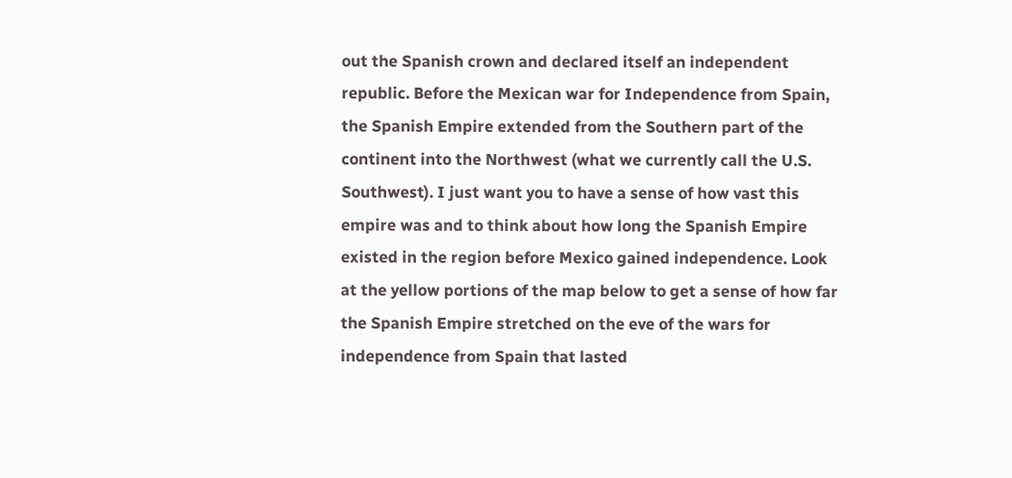out the Spanish crown and declared itself an independent republic. Before the Mexican war for Independence from Spain, the Spanish Empire extended from the Southern part of the continent into the Northwest (what we currently call the U.S. Southwest). I just want you to have a sense of how vast this empire was and to think about how long the Spanish Empire existed in the region before Mexico gained independence. Look at the yellow portions of the map below to get a sense of how far the Spanish Empire stretched on the eve of the wars for independence from Spain that lasted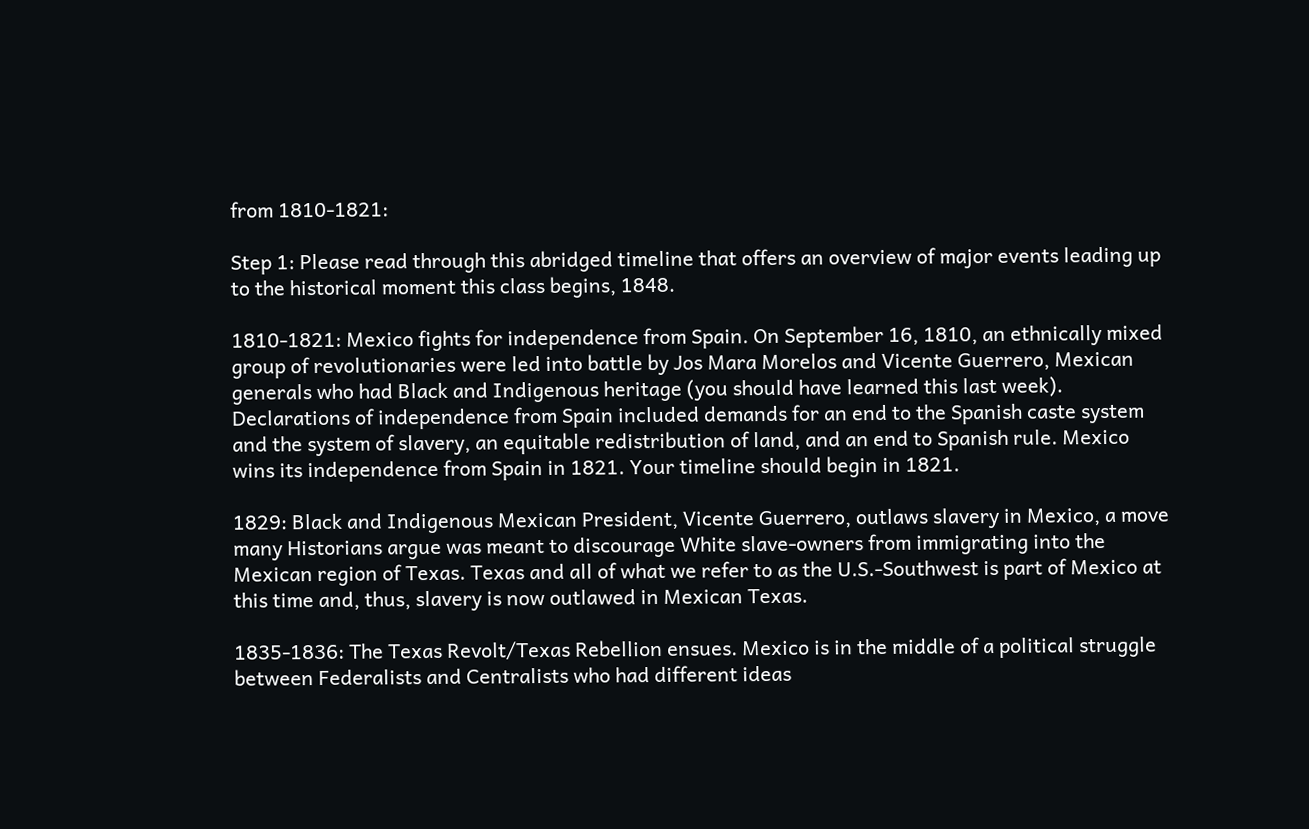from 1810-1821:

Step 1: Please read through this abridged timeline that offers an overview of major events leading up to the historical moment this class begins, 1848.

1810-1821: Mexico fights for independence from Spain. On September 16, 1810, an ethnically mixed group of revolutionaries were led into battle by Jos Mara Morelos and Vicente Guerrero, Mexican generals who had Black and Indigenous heritage (you should have learned this last week). Declarations of independence from Spain included demands for an end to the Spanish caste system and the system of slavery, an equitable redistribution of land, and an end to Spanish rule. Mexico wins its independence from Spain in 1821. Your timeline should begin in 1821.

1829: Black and Indigenous Mexican President, Vicente Guerrero, outlaws slavery in Mexico, a move many Historians argue was meant to discourage White slave-owners from immigrating into the Mexican region of Texas. Texas and all of what we refer to as the U.S.-Southwest is part of Mexico at this time and, thus, slavery is now outlawed in Mexican Texas.

1835-1836: The Texas Revolt/Texas Rebellion ensues. Mexico is in the middle of a political struggle between Federalists and Centralists who had different ideas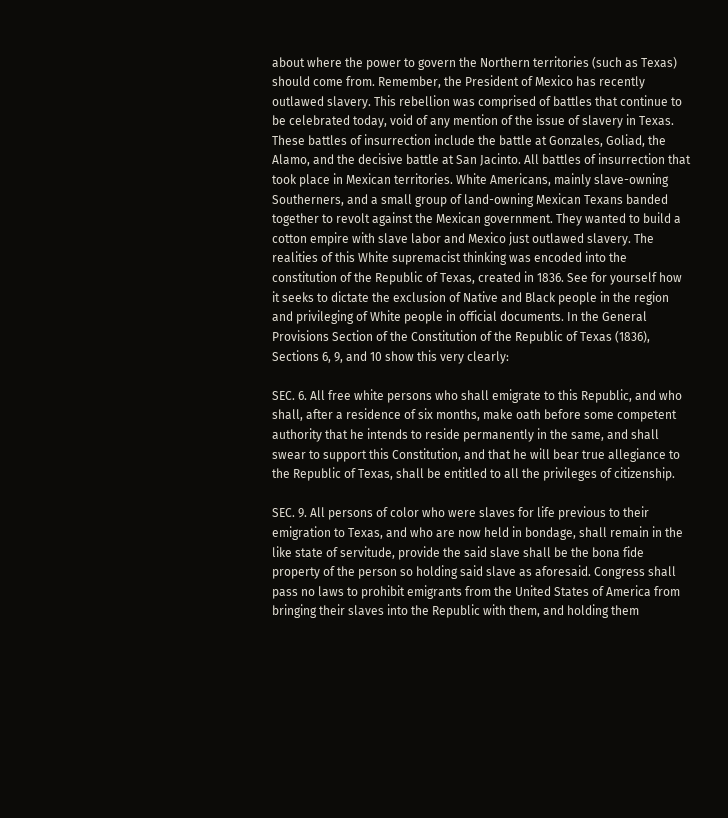about where the power to govern the Northern territories (such as Texas) should come from. Remember, the President of Mexico has recently outlawed slavery. This rebellion was comprised of battles that continue to be celebrated today, void of any mention of the issue of slavery in Texas. These battles of insurrection include the battle at Gonzales, Goliad, the Alamo, and the decisive battle at San Jacinto. All battles of insurrection that took place in Mexican territories. White Americans, mainly slave-owning Southerners, and a small group of land-owning Mexican Texans banded together to revolt against the Mexican government. They wanted to build a cotton empire with slave labor and Mexico just outlawed slavery. The realities of this White supremacist thinking was encoded into the constitution of the Republic of Texas, created in 1836. See for yourself how it seeks to dictate the exclusion of Native and Black people in the region and privileging of White people in official documents. In the General Provisions Section of the Constitution of the Republic of Texas (1836), Sections 6, 9, and 10 show this very clearly:

SEC. 6. All free white persons who shall emigrate to this Republic, and who shall, after a residence of six months, make oath before some competent authority that he intends to reside permanently in the same, and shall swear to support this Constitution, and that he will bear true allegiance to the Republic of Texas, shall be entitled to all the privileges of citizenship.

SEC. 9. All persons of color who were slaves for life previous to their emigration to Texas, and who are now held in bondage, shall remain in the like state of servitude, provide the said slave shall be the bona fide property of the person so holding said slave as aforesaid. Congress shall pass no laws to prohibit emigrants from the United States of America from bringing their slaves into the Republic with them, and holding them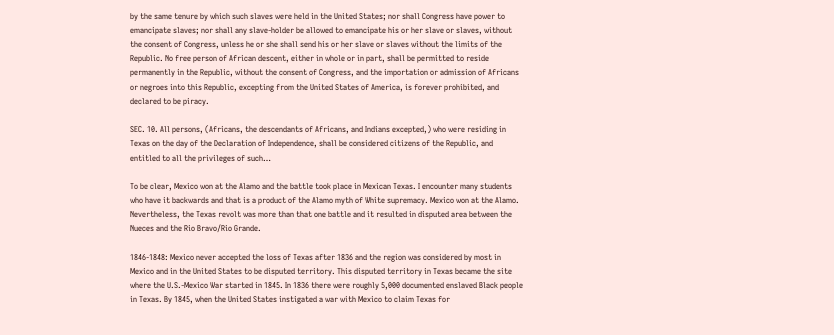by the same tenure by which such slaves were held in the United States; nor shall Congress have power to emancipate slaves; nor shall any slave-holder be allowed to emancipate his or her slave or slaves, without the consent of Congress, unless he or she shall send his or her slave or slaves without the limits of the Republic. No free person of African descent, either in whole or in part, shall be permitted to reside permanently in the Republic, without the consent of Congress, and the importation or admission of Africans or negroes into this Republic, excepting from the United States of America, is forever prohibited, and declared to be piracy.

SEC. 10. All persons, (Africans, the descendants of Africans, and Indians excepted,) who were residing in Texas on the day of the Declaration of Independence, shall be considered citizens of the Republic, and entitled to all the privileges of such…

To be clear, Mexico won at the Alamo and the battle took place in Mexican Texas. I encounter many students who have it backwards and that is a product of the Alamo myth of White supremacy. Mexico won at the Alamo. Nevertheless, the Texas revolt was more than that one battle and it resulted in disputed area between the Nueces and the Rio Bravo/Rio Grande.

1846-1848: Mexico never accepted the loss of Texas after 1836 and the region was considered by most in Mexico and in the United States to be disputed territory. This disputed territory in Texas became the site where the U.S.-Mexico War started in 1845. In 1836 there were roughly 5,000 documented enslaved Black people in Texas. By 1845, when the United States instigated a war with Mexico to claim Texas for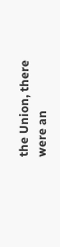the Union, there were an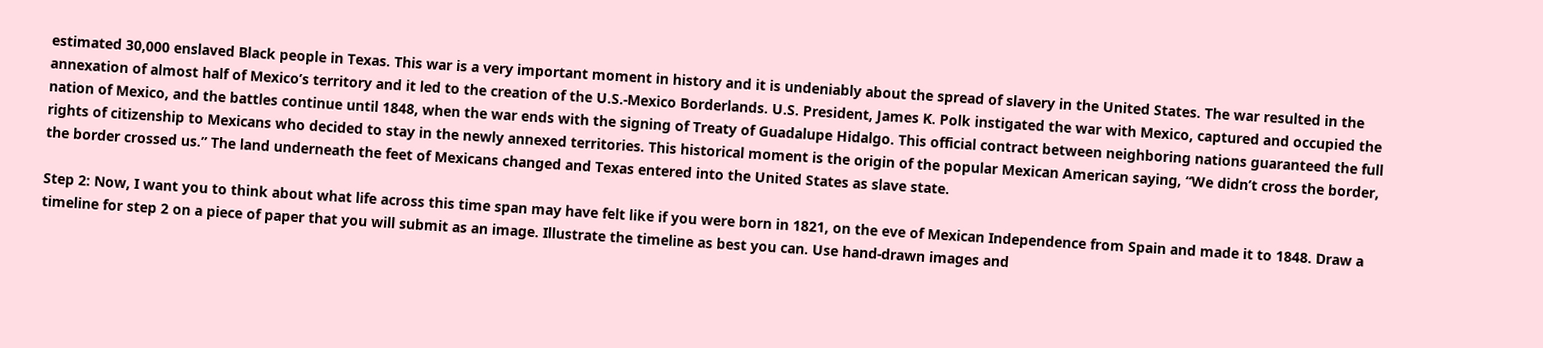estimated 30,000 enslaved Black people in Texas. This war is a very important moment in history and it is undeniably about the spread of slavery in the United States. The war resulted in the annexation of almost half of Mexico’s territory and it led to the creation of the U.S.-Mexico Borderlands. U.S. President, James K. Polk instigated the war with Mexico, captured and occupied the nation of Mexico, and the battles continue until 1848, when the war ends with the signing of Treaty of Guadalupe Hidalgo. This official contract between neighboring nations guaranteed the full rights of citizenship to Mexicans who decided to stay in the newly annexed territories. This historical moment is the origin of the popular Mexican American saying, “We didn’t cross the border, the border crossed us.” The land underneath the feet of Mexicans changed and Texas entered into the United States as slave state.

Step 2: Now, I want you to think about what life across this time span may have felt like if you were born in 1821, on the eve of Mexican Independence from Spain and made it to 1848. Draw a timeline for step 2 on a piece of paper that you will submit as an image. Illustrate the timeline as best you can. Use hand-drawn images and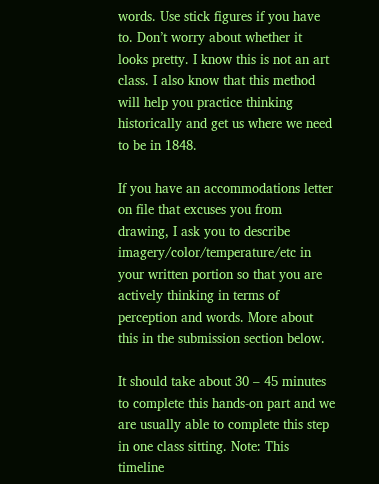words. Use stick figures if you have to. Don’t worry about whether it looks pretty. I know this is not an art class. I also know that this method will help you practice thinking historically and get us where we need to be in 1848.

If you have an accommodations letter on file that excuses you from drawing, I ask you to describe imagery/color/temperature/etc in your written portion so that you are actively thinking in terms of perception and words. More about this in the submission section below.

It should take about 30 – 45 minutes to complete this hands-on part and we are usually able to complete this step in one class sitting. Note: This timeline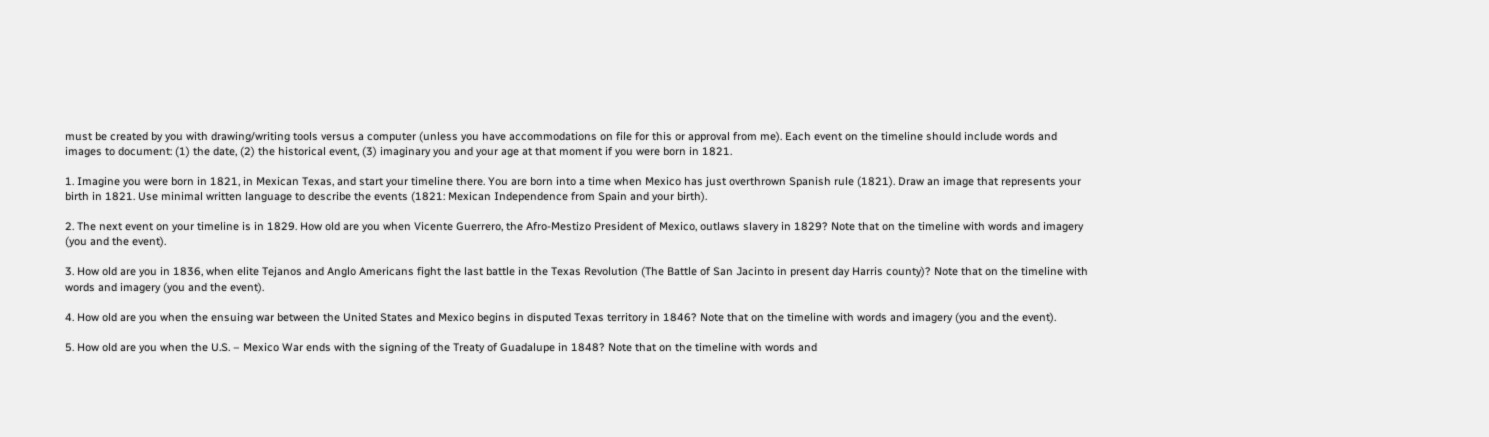must be created by you with drawing/writing tools versus a computer (unless you have accommodations on file for this or approval from me). Each event on the timeline should include words and images to document: (1) the date, (2) the historical event, (3) imaginary you and your age at that moment if you were born in 1821.

1. Imagine you were born in 1821, in Mexican Texas, and start your timeline there. You are born into a time when Mexico has just overthrown Spanish rule (1821). Draw an image that represents your birth in 1821. Use minimal written language to describe the events (1821: Mexican Independence from Spain and your birth).

2. The next event on your timeline is in 1829. How old are you when Vicente Guerrero, the Afro-Mestizo President of Mexico, outlaws slavery in 1829? Note that on the timeline with words and imagery (you and the event).

3. How old are you in 1836, when elite Tejanos and Anglo Americans fight the last battle in the Texas Revolution (The Battle of San Jacinto in present day Harris county)? Note that on the timeline with words and imagery (you and the event).

4. How old are you when the ensuing war between the United States and Mexico begins in disputed Texas territory in 1846? Note that on the timeline with words and imagery (you and the event).

5. How old are you when the U.S. – Mexico War ends with the signing of the Treaty of Guadalupe in 1848? Note that on the timeline with words and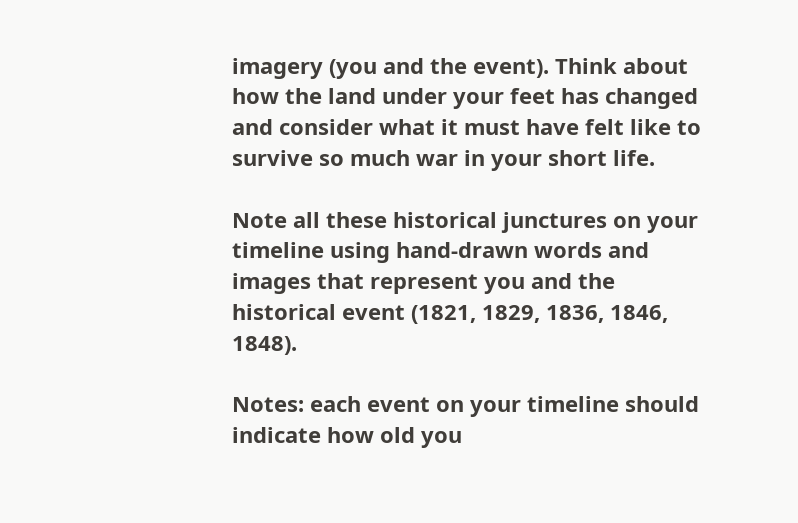imagery (you and the event). Think about how the land under your feet has changed and consider what it must have felt like to survive so much war in your short life.

Note all these historical junctures on your timeline using hand-drawn words and images that represent you and the historical event (1821, 1829, 1836, 1846, 1848).

Notes: each event on your timeline should indicate how old you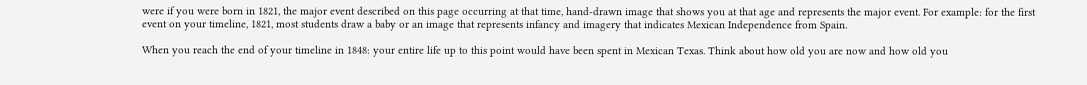were if you were born in 1821, the major event described on this page occurring at that time, hand-drawn image that shows you at that age and represents the major event. For example: for the first event on your timeline, 1821, most students draw a baby or an image that represents infancy and imagery that indicates Mexican Independence from Spain.

When you reach the end of your timeline in 1848: your entire life up to this point would have been spent in Mexican Texas. Think about how old you are now and how old you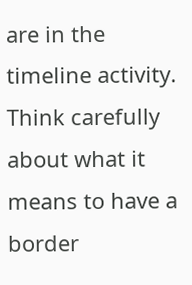are in the timeline activity. Think carefully about what it means to have a border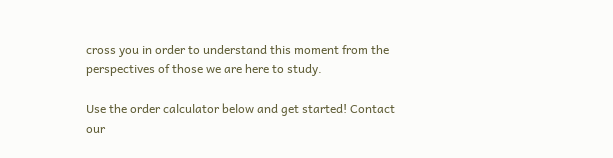cross you in order to understand this moment from the perspectives of those we are here to study.

Use the order calculator below and get started! Contact our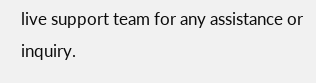live support team for any assistance or inquiry.